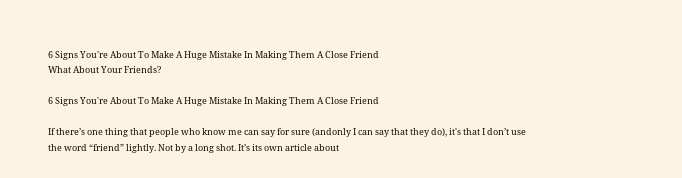6 Signs You're About To Make A Huge Mistake In Making Them A Close Friend
What About Your Friends?

6 Signs You're About To Make A Huge Mistake In Making Them A Close Friend

If there’s one thing that people who know me can say for sure (andonly I can say that they do), it's that I don’t use the word “friend” lightly. Not by a long shot. It’s its own article about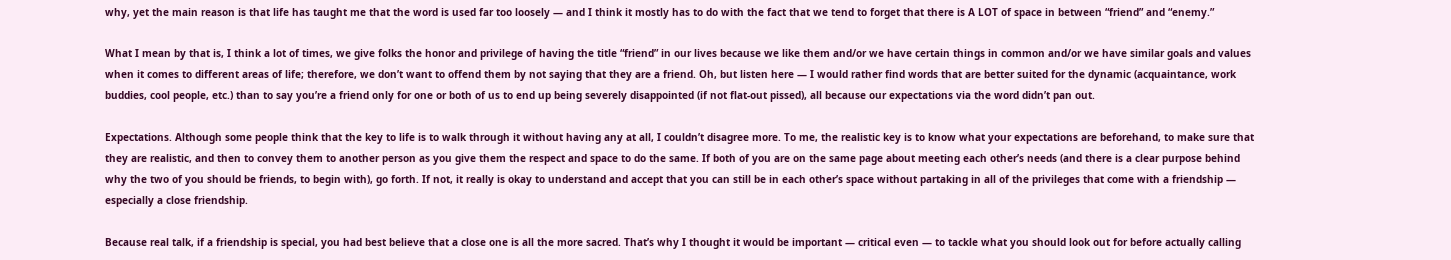why, yet the main reason is that life has taught me that the word is used far too loosely — and I think it mostly has to do with the fact that we tend to forget that there is A LOT of space in between “friend” and “enemy.”

What I mean by that is, I think a lot of times, we give folks the honor and privilege of having the title “friend” in our lives because we like them and/or we have certain things in common and/or we have similar goals and values when it comes to different areas of life; therefore, we don’t want to offend them by not saying that they are a friend. Oh, but listen here — I would rather find words that are better suited for the dynamic (acquaintance, work buddies, cool people, etc.) than to say you’re a friend only for one or both of us to end up being severely disappointed (if not flat-out pissed), all because our expectations via the word didn’t pan out.

Expectations. Although some people think that the key to life is to walk through it without having any at all, I couldn’t disagree more. To me, the realistic key is to know what your expectations are beforehand, to make sure that they are realistic, and then to convey them to another person as you give them the respect and space to do the same. If both of you are on the same page about meeting each other’s needs (and there is a clear purpose behind why the two of you should be friends, to begin with), go forth. If not, it really is okay to understand and accept that you can still be in each other’s space without partaking in all of the privileges that come with a friendship — especially a close friendship.

Because real talk, if a friendship is special, you had best believe that a close one is all the more sacred. That’s why I thought it would be important — critical even — to tackle what you should look out for before actually calling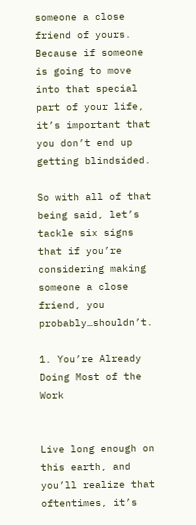someone a close friend of yours. Because if someone is going to move into that special part of your life, it’s important that you don’t end up getting blindsided.

So with all of that being said, let’s tackle six signs that if you’re considering making someone a close friend, you probably…shouldn’t.

1. You’re Already Doing Most of the Work


Live long enough on this earth, and you’ll realize that oftentimes, it’s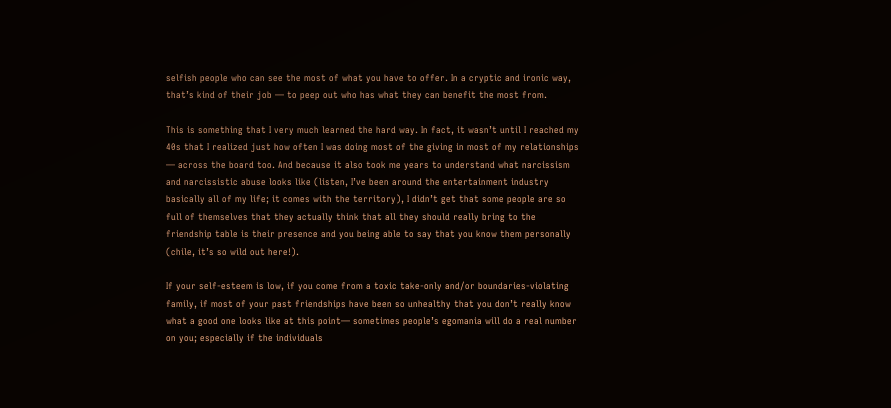selfish people who can see the most of what you have to offer. In a cryptic and ironic way, that’s kind of their job — to peep out who has what they can benefit the most from.

This is something that I very much learned the hard way. In fact, it wasn’t until I reached my 40s that I realized just how often I was doing most of the giving in most of my relationships — across the board too. And because it also took me years to understand what narcissism and narcissistic abuse looks like (listen, I’ve been around the entertainment industry basically all of my life; it comes with the territory), I didn’t get that some people are so full of themselves that they actually think that all they should really bring to the friendship table is their presence and you being able to say that you know them personally (chile, it’s so wild out here!).

If your self-esteem is low, if you come from a toxic take-only and/or boundaries-violating family, if most of your past friendships have been so unhealthy that you don’t really know what a good one looks like at this point— sometimes people’s egomania will do a real number on you; especially if the individuals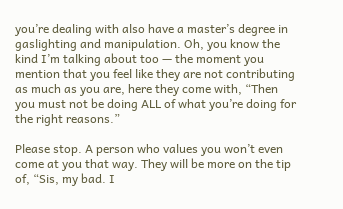you’re dealing with also have a master’s degree in gaslighting and manipulation. Oh, you know the kind I’m talking about too — the moment you mention that you feel like they are not contributing as much as you are, here they come with, “Then you must not be doing ALL of what you’re doing for the right reasons.”

Please stop. A person who values you won’t even come at you that way. They will be more on the tip of, “Sis, my bad. I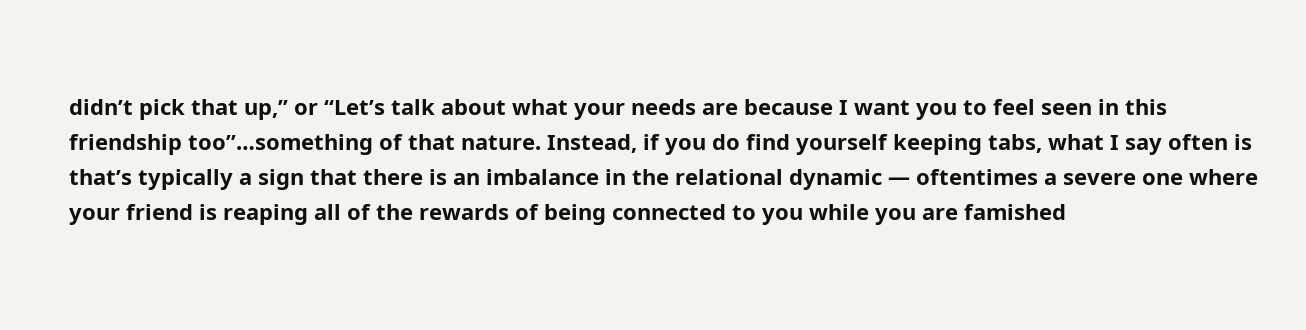didn’t pick that up,” or “Let’s talk about what your needs are because I want you to feel seen in this friendship too”…something of that nature. Instead, if you do find yourself keeping tabs, what I say often is that’s typically a sign that there is an imbalance in the relational dynamic — oftentimes a severe one where your friend is reaping all of the rewards of being connected to you while you are famished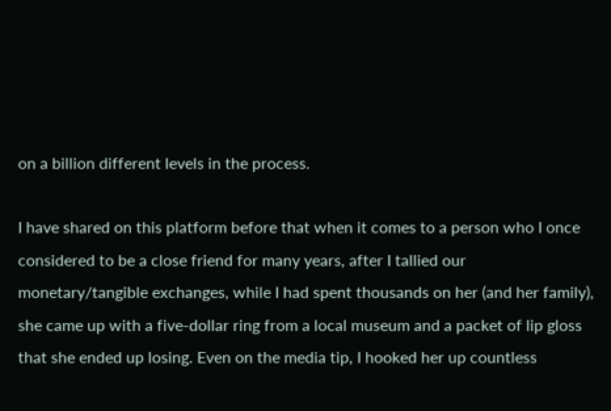on a billion different levels in the process.

I have shared on this platform before that when it comes to a person who I once considered to be a close friend for many years, after I tallied our monetary/tangible exchanges, while I had spent thousands on her (and her family), she came up with a five-dollar ring from a local museum and a packet of lip gloss that she ended up losing. Even on the media tip, I hooked her up countless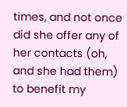times, and not once did she offer any of her contacts (oh, and she had them) to benefit my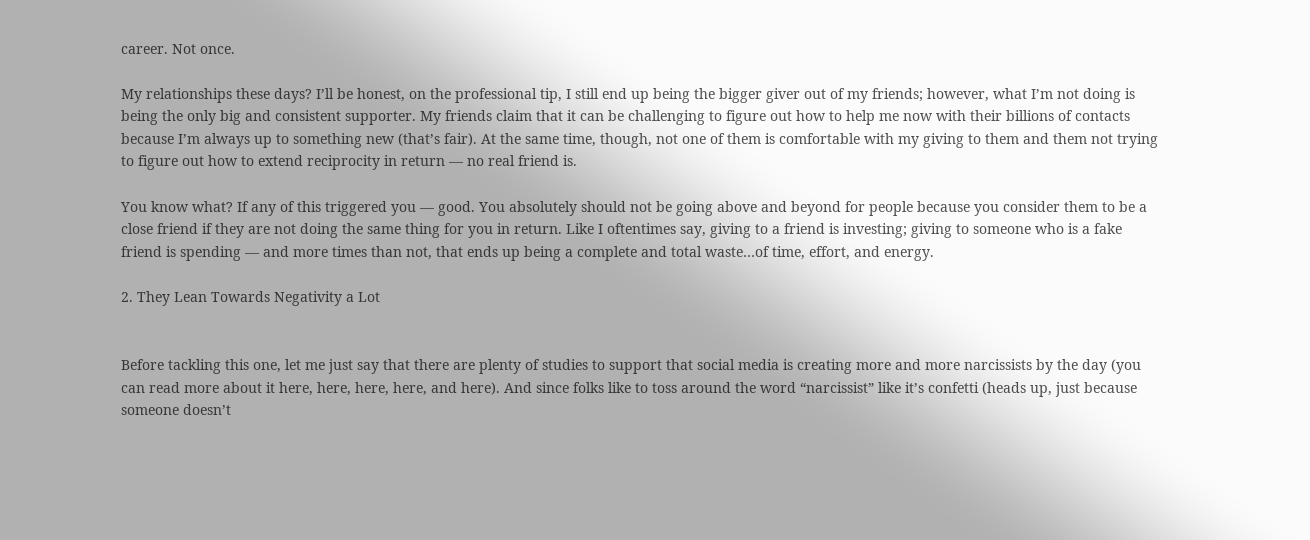career. Not once.

My relationships these days? I’ll be honest, on the professional tip, I still end up being the bigger giver out of my friends; however, what I’m not doing is being the only big and consistent supporter. My friends claim that it can be challenging to figure out how to help me now with their billions of contacts because I’m always up to something new (that’s fair). At the same time, though, not one of them is comfortable with my giving to them and them not trying to figure out how to extend reciprocity in return — no real friend is.

You know what? If any of this triggered you — good. You absolutely should not be going above and beyond for people because you consider them to be a close friend if they are not doing the same thing for you in return. Like I oftentimes say, giving to a friend is investing; giving to someone who is a fake friend is spending — and more times than not, that ends up being a complete and total waste…of time, effort, and energy.

2. They Lean Towards Negativity a Lot


Before tackling this one, let me just say that there are plenty of studies to support that social media is creating more and more narcissists by the day (you can read more about it here, here, here, here, and here). And since folks like to toss around the word “narcissist” like it’s confetti (heads up, just because someone doesn’t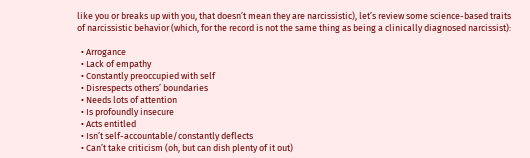like you or breaks up with you, that doesn’t mean they are narcissistic), let’s review some science-based traits of narcissistic behavior (which, for the record is not the same thing as being a clinically diagnosed narcissist):

  • Arrogance
  • Lack of empathy
  • Constantly preoccupied with self
  • Disrespects others’ boundaries
  • Needs lots of attention
  • Is profoundly insecure
  • Acts entitled
  • Isn’t self-accountable/constantly deflects
  • Can’t take criticism (oh, but can dish plenty of it out)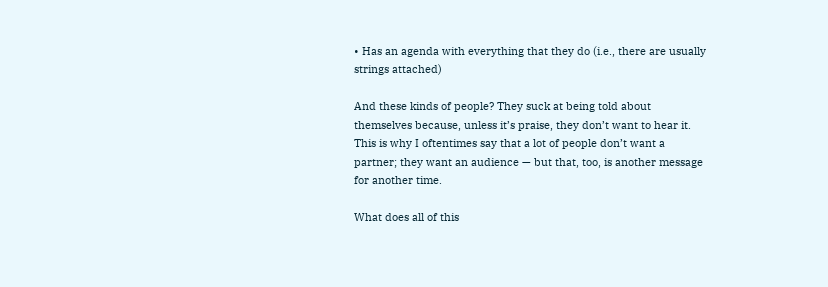• Has an agenda with everything that they do (i.e., there are usually strings attached)

And these kinds of people? They suck at being told about themselves because, unless it’s praise, they don’t want to hear it. This is why I oftentimes say that a lot of people don’t want a partner; they want an audience — but that, too, is another message for another time.

What does all of this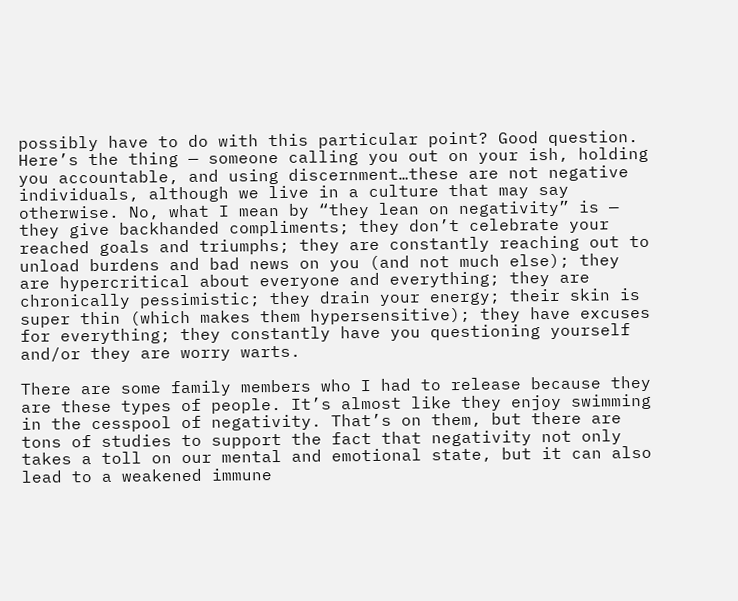possibly have to do with this particular point? Good question. Here’s the thing — someone calling you out on your ish, holding you accountable, and using discernment…these are not negative individuals, although we live in a culture that may say otherwise. No, what I mean by “they lean on negativity” is — they give backhanded compliments; they don’t celebrate your reached goals and triumphs; they are constantly reaching out to unload burdens and bad news on you (and not much else); they are hypercritical about everyone and everything; they are chronically pessimistic; they drain your energy; their skin is super thin (which makes them hypersensitive); they have excuses for everything; they constantly have you questioning yourself and/or they are worry warts.

There are some family members who I had to release because they are these types of people. It’s almost like they enjoy swimming in the cesspool of negativity. That’s on them, but there are tons of studies to support the fact that negativity not only takes a toll on our mental and emotional state, but it can also lead to a weakened immune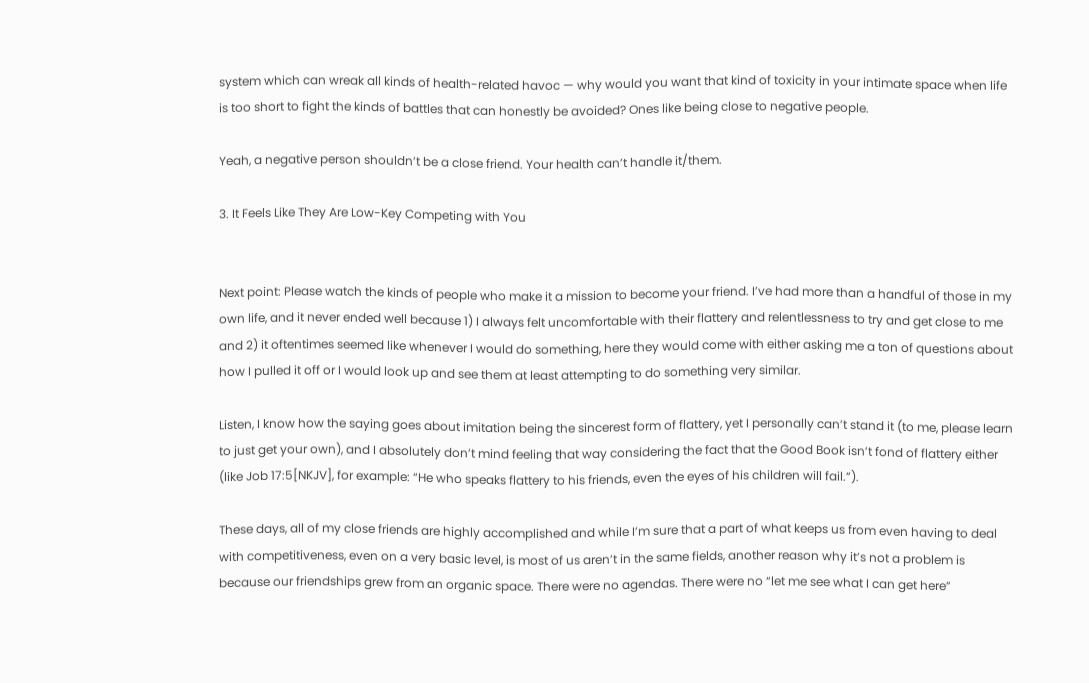system which can wreak all kinds of health-related havoc — why would you want that kind of toxicity in your intimate space when life is too short to fight the kinds of battles that can honestly be avoided? Ones like being close to negative people.

Yeah, a negative person shouldn’t be a close friend. Your health can’t handle it/them.

3. It Feels Like They Are Low-Key Competing with You


Next point: Please watch the kinds of people who make it a mission to become your friend. I’ve had more than a handful of those in my own life, and it never ended well because 1) I always felt uncomfortable with their flattery and relentlessness to try and get close to me and 2) it oftentimes seemed like whenever I would do something, here they would come with either asking me a ton of questions about how I pulled it off or I would look up and see them at least attempting to do something very similar.

Listen, I know how the saying goes about imitation being the sincerest form of flattery, yet I personally can’t stand it (to me, please learn to just get your own), and I absolutely don’t mind feeling that way considering the fact that the Good Book isn’t fond of flattery either (like Job 17:5[NKJV], for example: “He who speaks flattery to his friends, even the eyes of his children will fail.”).

These days, all of my close friends are highly accomplished and while I’m sure that a part of what keeps us from even having to deal with competitiveness, even on a very basic level, is most of us aren’t in the same fields, another reason why it’s not a problem is because our friendships grew from an organic space. There were no agendas. There were no “let me see what I can get here”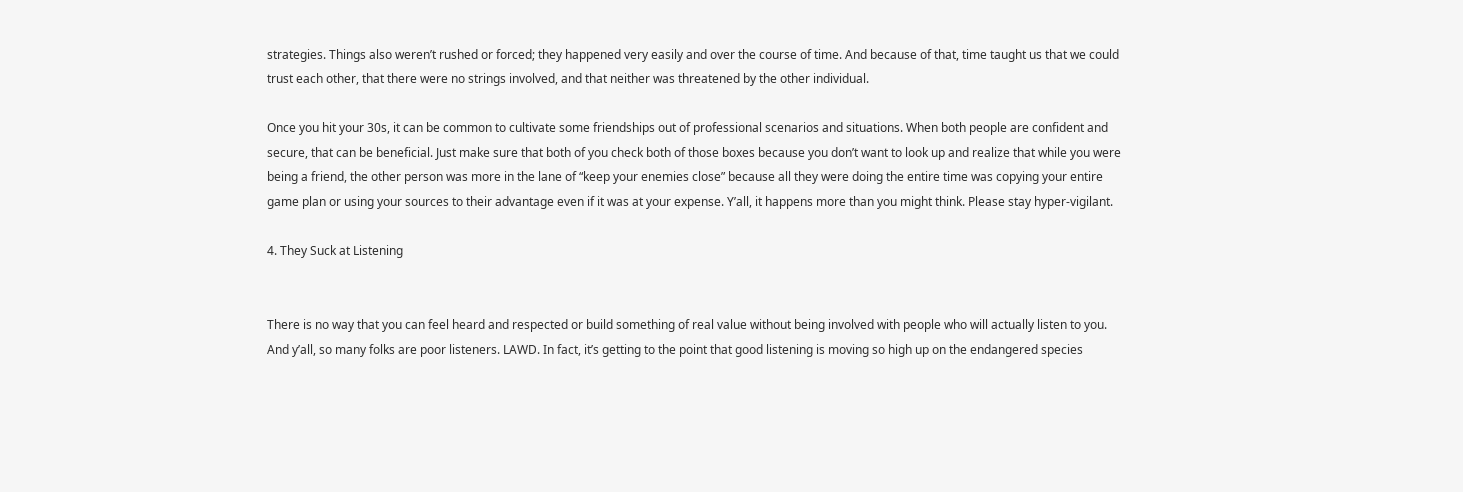strategies. Things also weren’t rushed or forced; they happened very easily and over the course of time. And because of that, time taught us that we could trust each other, that there were no strings involved, and that neither was threatened by the other individual.

Once you hit your 30s, it can be common to cultivate some friendships out of professional scenarios and situations. When both people are confident and secure, that can be beneficial. Just make sure that both of you check both of those boxes because you don’t want to look up and realize that while you were being a friend, the other person was more in the lane of “keep your enemies close” because all they were doing the entire time was copying your entire game plan or using your sources to their advantage even if it was at your expense. Y’all, it happens more than you might think. Please stay hyper-vigilant.

4. They Suck at Listening


There is no way that you can feel heard and respected or build something of real value without being involved with people who will actually listen to you. And y’all, so many folks are poor listeners. LAWD. In fact, it’s getting to the point that good listening is moving so high up on the endangered species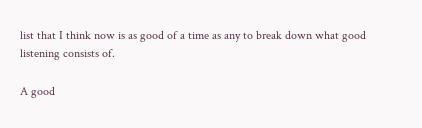list that I think now is as good of a time as any to break down what good listening consists of.

A good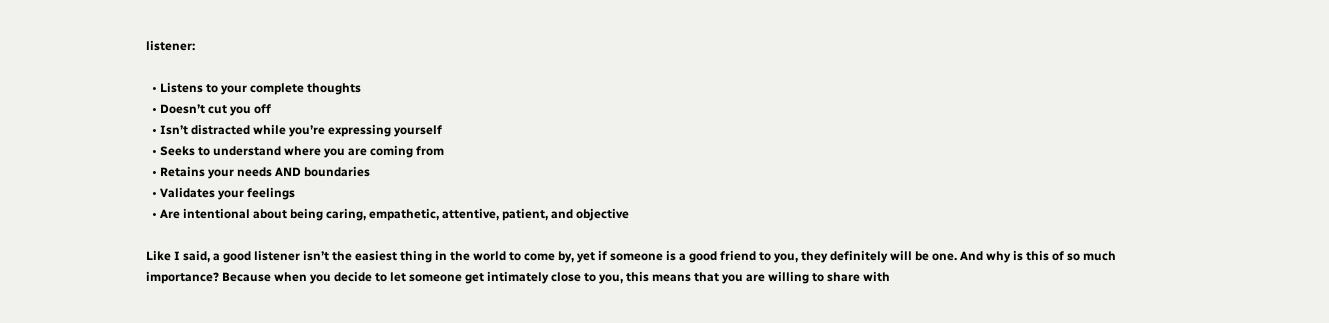listener:

  • Listens to your complete thoughts
  • Doesn’t cut you off
  • Isn’t distracted while you’re expressing yourself
  • Seeks to understand where you are coming from
  • Retains your needs AND boundaries
  • Validates your feelings
  • Are intentional about being caring, empathetic, attentive, patient, and objective

Like I said, a good listener isn’t the easiest thing in the world to come by, yet if someone is a good friend to you, they definitely will be one. And why is this of so much importance? Because when you decide to let someone get intimately close to you, this means that you are willing to share with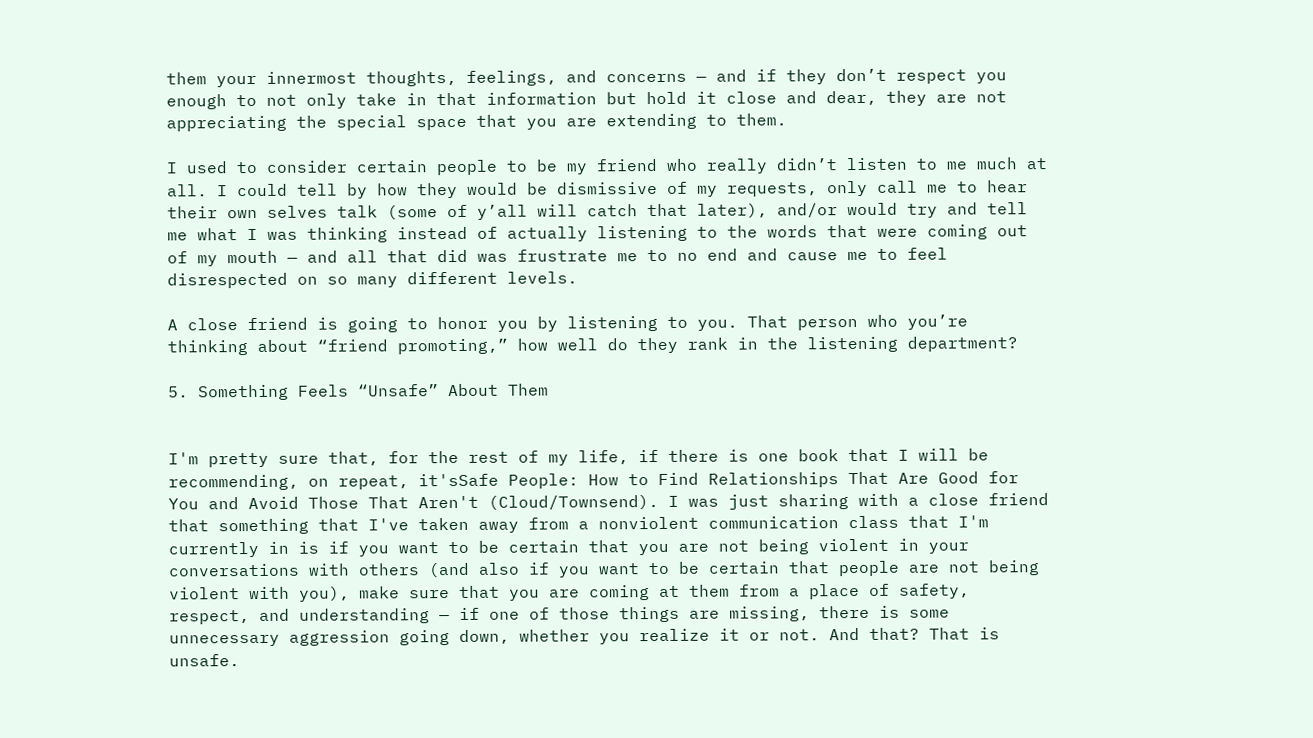them your innermost thoughts, feelings, and concerns — and if they don’t respect you enough to not only take in that information but hold it close and dear, they are not appreciating the special space that you are extending to them.

I used to consider certain people to be my friend who really didn’t listen to me much at all. I could tell by how they would be dismissive of my requests, only call me to hear their own selves talk (some of y’all will catch that later), and/or would try and tell me what I was thinking instead of actually listening to the words that were coming out of my mouth — and all that did was frustrate me to no end and cause me to feel disrespected on so many different levels.

A close friend is going to honor you by listening to you. That person who you’re thinking about “friend promoting,” how well do they rank in the listening department?

5. Something Feels “Unsafe” About Them


I'm pretty sure that, for the rest of my life, if there is one book that I will be recommending, on repeat, it'sSafe People: How to Find Relationships That Are Good for You and Avoid Those That Aren't (Cloud/Townsend). I was just sharing with a close friend that something that I've taken away from a nonviolent communication class that I'm currently in is if you want to be certain that you are not being violent in your conversations with others (and also if you want to be certain that people are not being violent with you), make sure that you are coming at them from a place of safety, respect, and understanding — if one of those things are missing, there is some unnecessary aggression going down, whether you realize it or not. And that? That is unsafe.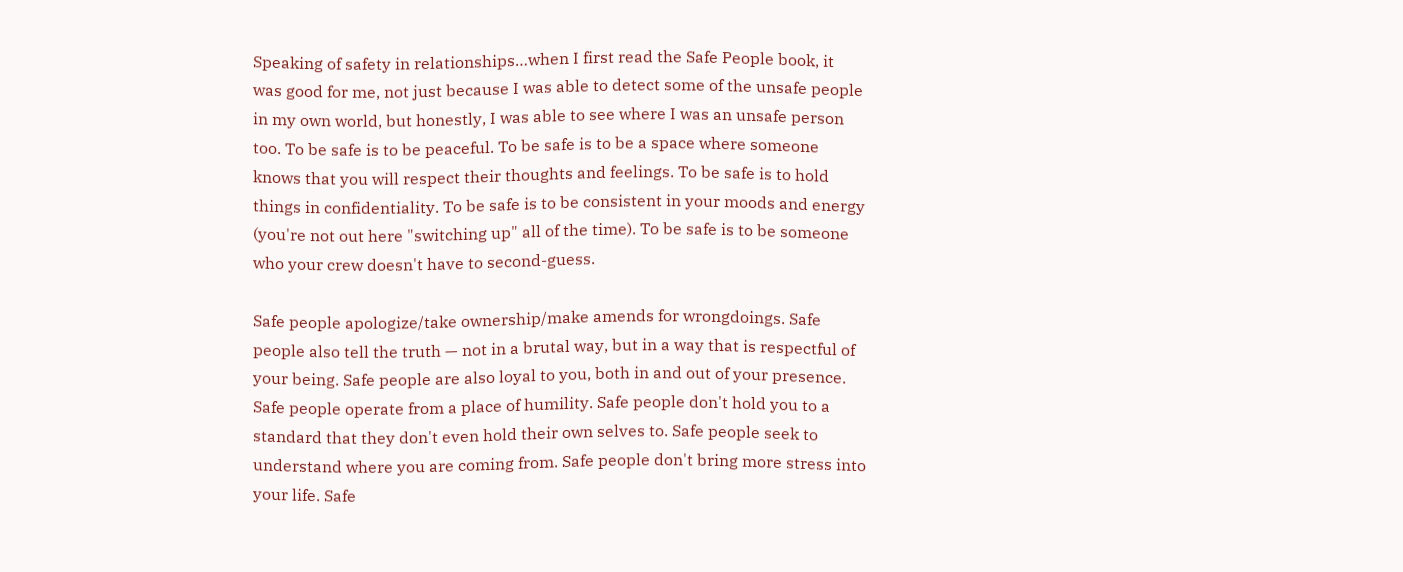Speaking of safety in relationships…when I first read the Safe People book, it was good for me, not just because I was able to detect some of the unsafe people in my own world, but honestly, I was able to see where I was an unsafe person too. To be safe is to be peaceful. To be safe is to be a space where someone knows that you will respect their thoughts and feelings. To be safe is to hold things in confidentiality. To be safe is to be consistent in your moods and energy (you're not out here "switching up" all of the time). To be safe is to be someone who your crew doesn't have to second-guess.

Safe people apologize/take ownership/make amends for wrongdoings. Safe people also tell the truth — not in a brutal way, but in a way that is respectful of your being. Safe people are also loyal to you, both in and out of your presence. Safe people operate from a place of humility. Safe people don't hold you to a standard that they don't even hold their own selves to. Safe people seek to understand where you are coming from. Safe people don't bring more stress into your life. Safe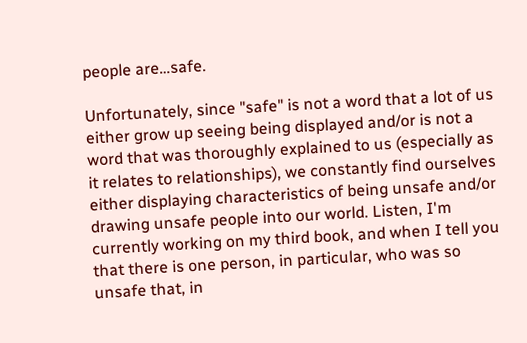people are…safe.

Unfortunately, since "safe" is not a word that a lot of us either grow up seeing being displayed and/or is not a word that was thoroughly explained to us (especially as it relates to relationships), we constantly find ourselves either displaying characteristics of being unsafe and/or drawing unsafe people into our world. Listen, I'm currently working on my third book, and when I tell you that there is one person, in particular, who was so unsafe that, in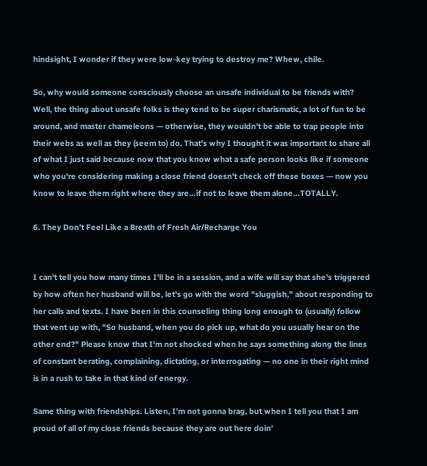hindsight, I wonder if they were low-key trying to destroy me? Whew, chile.

So, why would someone consciously choose an unsafe individual to be friends with? Well, the thing about unsafe folks is they tend to be super charismatic, a lot of fun to be around, and master chameleons — otherwise, they wouldn't be able to trap people into their webs as well as they (seem to) do. That's why I thought it was important to share all of what I just said because now that you know what a safe person looks like if someone who you're considering making a close friend doesn't check off these boxes — now you know to leave them right where they are…if not to leave them alone…TOTALLY.

6. They Don’t Feel Like a Breath of Fresh Air/Recharge You


I can't tell you how many times I'll be in a session, and a wife will say that she's triggered by how often her husband will be, let's go with the word "sluggish," about responding to her calls and texts. I have been in this counseling thing long enough to (usually) follow that vent up with, "So husband, when you do pick up, what do you usually hear on the other end?" Please know that I'm not shocked when he says something along the lines of constant berating, complaining, dictating, or interrogating — no one in their right mind is in a rush to take in that kind of energy.

Same thing with friendships. Listen, I'm not gonna brag, but when I tell you that I am proud of all of my close friends because they are out here doin'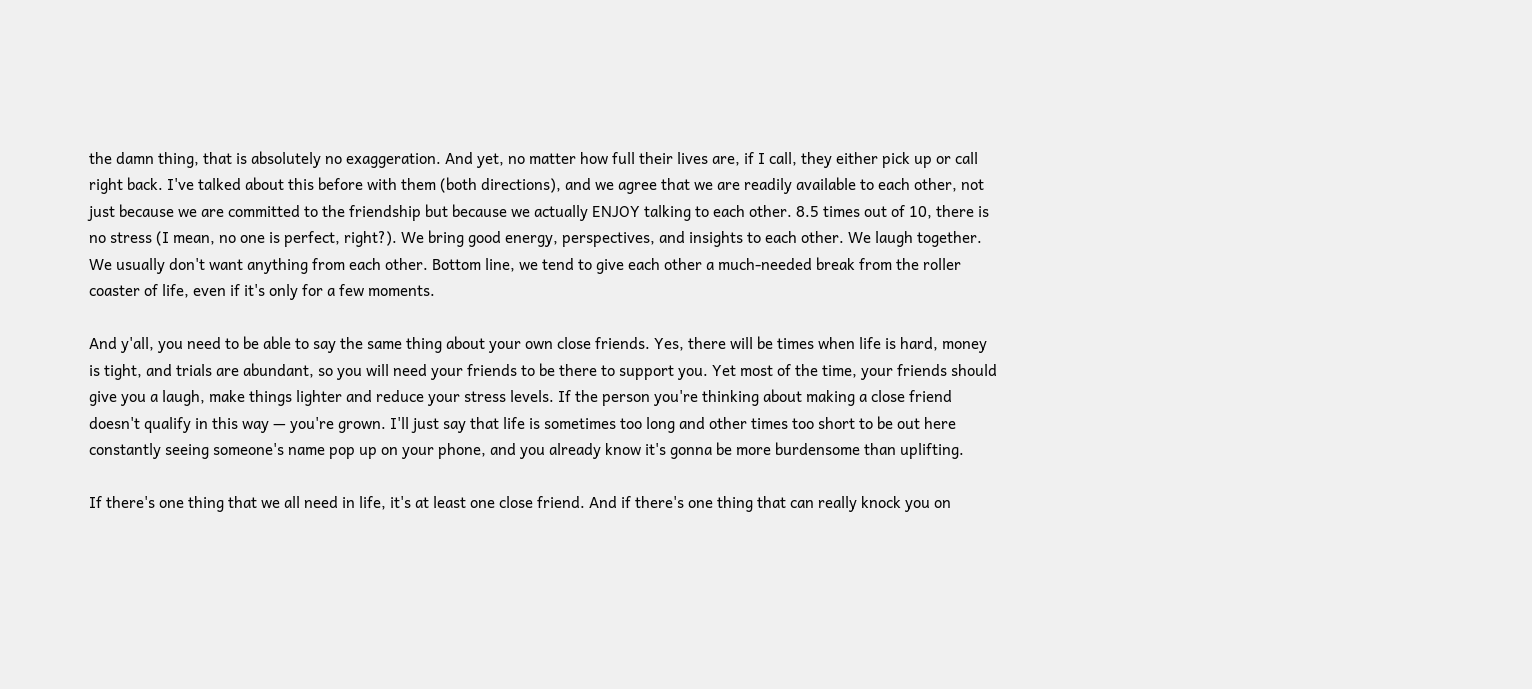the damn thing, that is absolutely no exaggeration. And yet, no matter how full their lives are, if I call, they either pick up or call right back. I've talked about this before with them (both directions), and we agree that we are readily available to each other, not just because we are committed to the friendship but because we actually ENJOY talking to each other. 8.5 times out of 10, there is no stress (I mean, no one is perfect, right?). We bring good energy, perspectives, and insights to each other. We laugh together. We usually don't want anything from each other. Bottom line, we tend to give each other a much-needed break from the roller coaster of life, even if it's only for a few moments.

And y'all, you need to be able to say the same thing about your own close friends. Yes, there will be times when life is hard, money is tight, and trials are abundant, so you will need your friends to be there to support you. Yet most of the time, your friends should give you a laugh, make things lighter and reduce your stress levels. If the person you're thinking about making a close friend doesn't qualify in this way — you're grown. I'll just say that life is sometimes too long and other times too short to be out here constantly seeing someone's name pop up on your phone, and you already know it's gonna be more burdensome than uplifting.

If there's one thing that we all need in life, it's at least one close friend. And if there's one thing that can really knock you on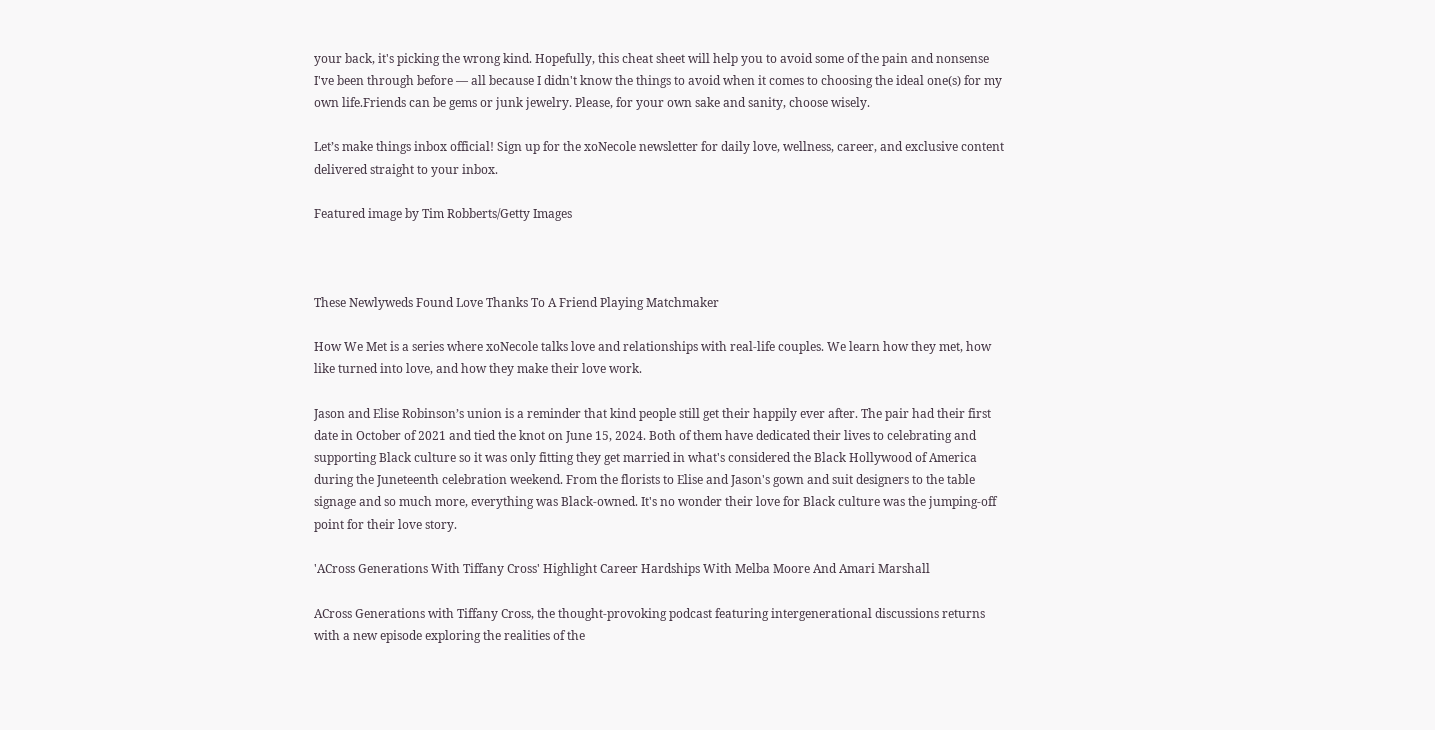your back, it's picking the wrong kind. Hopefully, this cheat sheet will help you to avoid some of the pain and nonsense I've been through before — all because I didn't know the things to avoid when it comes to choosing the ideal one(s) for my own life.Friends can be gems or junk jewelry. Please, for your own sake and sanity, choose wisely.

Let’s make things inbox official! Sign up for the xoNecole newsletter for daily love, wellness, career, and exclusive content delivered straight to your inbox.

Featured image by Tim Robberts/Getty Images



These Newlyweds Found Love Thanks To A Friend Playing Matchmaker

How We Met is a series where xoNecole talks love and relationships with real-life couples. We learn how they met, how like turned into love, and how they make their love work.

Jason and Elise Robinson’s union is a reminder that kind people still get their happily ever after. The pair had their first date in October of 2021 and tied the knot on June 15, 2024. Both of them have dedicated their lives to celebrating and supporting Black culture so it was only fitting they get married in what's considered the Black Hollywood of America during the Juneteenth celebration weekend. From the florists to Elise and Jason's gown and suit designers to the table signage and so much more, everything was Black-owned. It's no wonder their love for Black culture was the jumping-off point for their love story.

'ACross Generations With Tiffany Cross' Highlight Career Hardships With Melba Moore And Amari Marshall

ACross Generations with Tiffany Cross, the thought-provoking podcast featuring intergenerational discussions returns with a new episode exploring the realities of the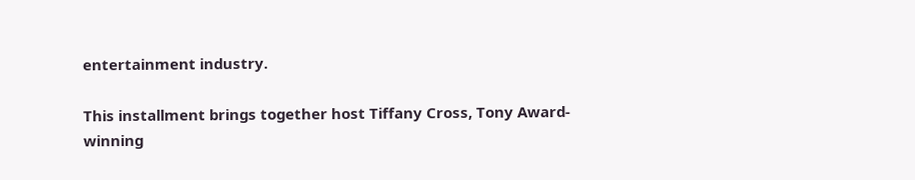entertainment industry.

This installment brings together host Tiffany Cross, Tony Award-winning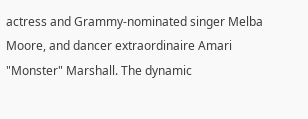actress and Grammy-nominated singer Melba Moore, and dancer extraordinaire Amari "Monster" Marshall. The dynamic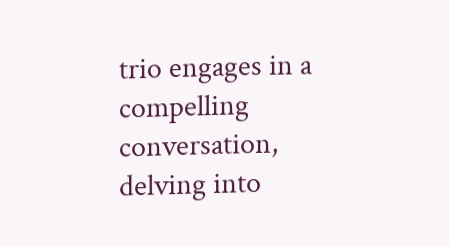trio engages in a compelling conversation, delving into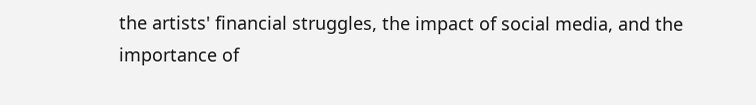the artists' financial struggles, the impact of social media, and the importance of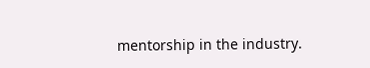mentorship in the industry.